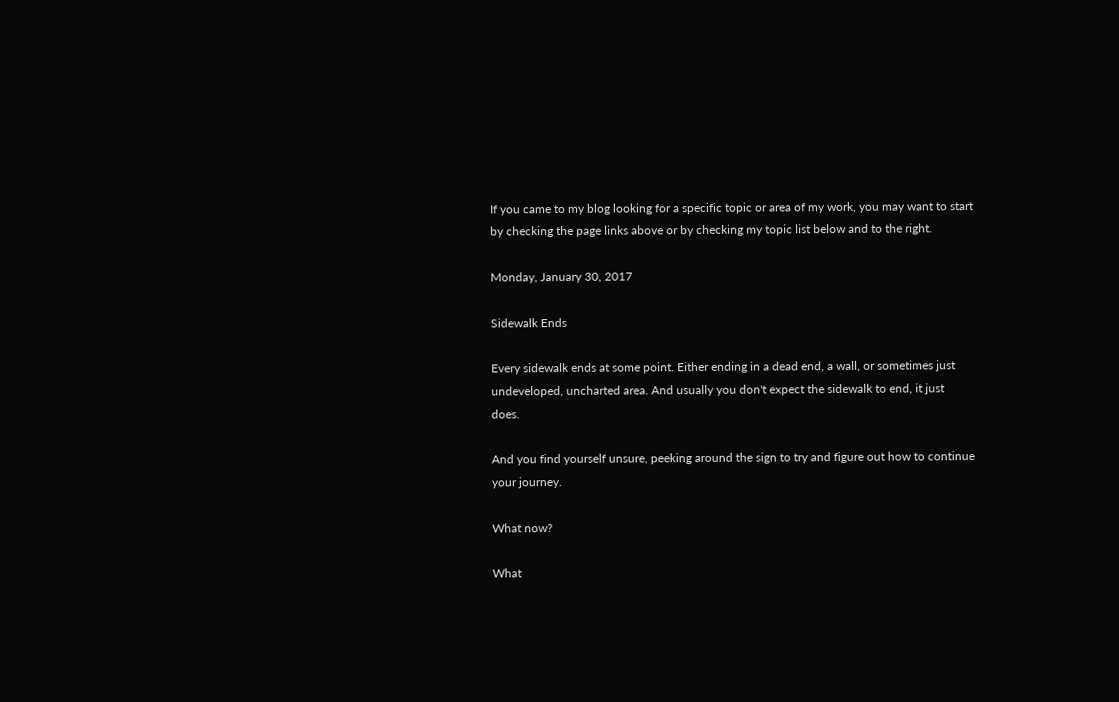If you came to my blog looking for a specific topic or area of my work, you may want to start by checking the page links above or by checking my topic list below and to the right.

Monday, January 30, 2017

Sidewalk Ends

Every sidewalk ends at some point. Either ending in a dead end, a wall, or sometimes just undeveloped, uncharted area. And usually you don't expect the sidewalk to end, it just does.

And you find yourself unsure, peeking around the sign to try and figure out how to continue your journey.

What now?

What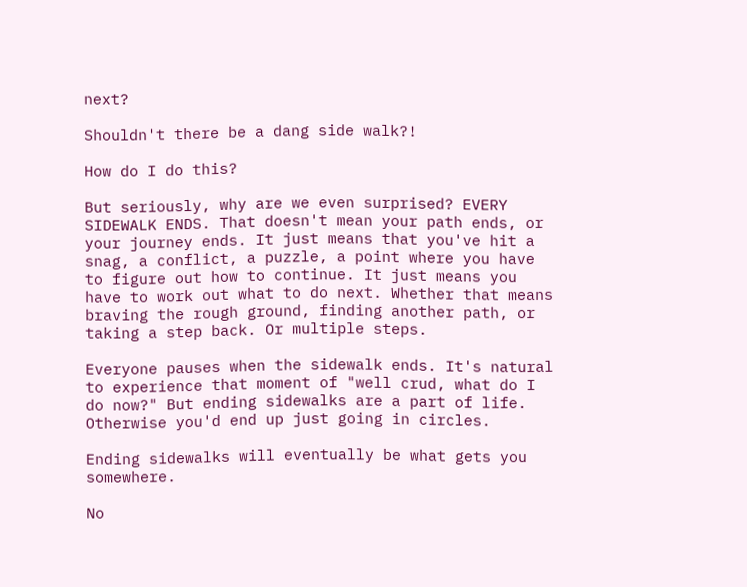next?

Shouldn't there be a dang side walk?!

How do I do this?

But seriously, why are we even surprised? EVERY SIDEWALK ENDS. That doesn't mean your path ends, or your journey ends. It just means that you've hit a snag, a conflict, a puzzle, a point where you have to figure out how to continue. It just means you have to work out what to do next. Whether that means braving the rough ground, finding another path, or taking a step back. Or multiple steps.

Everyone pauses when the sidewalk ends. It's natural to experience that moment of "well crud, what do I do now?" But ending sidewalks are a part of life. Otherwise you'd end up just going in circles.

Ending sidewalks will eventually be what gets you somewhere.

No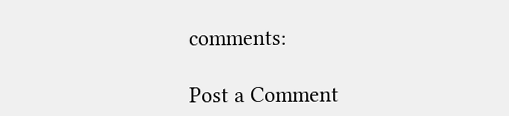comments:

Post a Comment